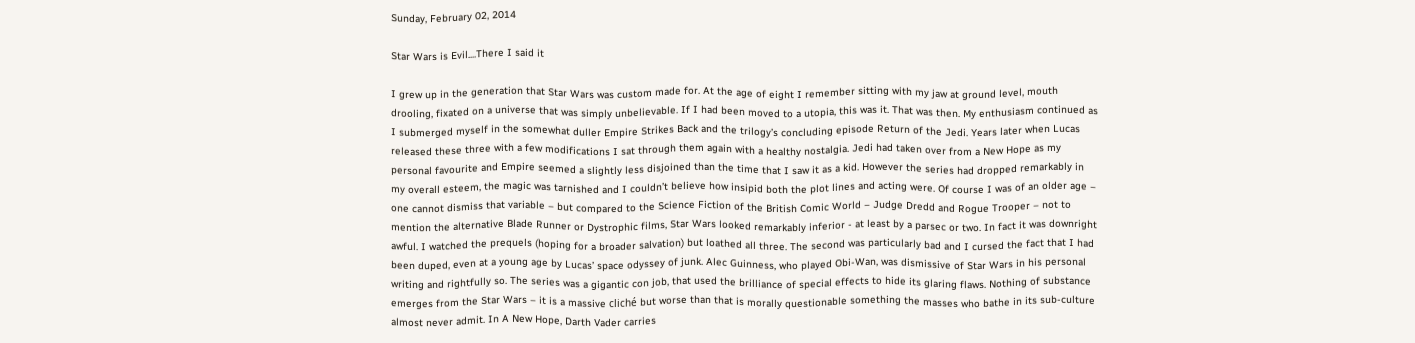Sunday, February 02, 2014

Star Wars is Evil....There I said it

I grew up in the generation that Star Wars was custom made for. At the age of eight I remember sitting with my jaw at ground level, mouth drooling, fixated on a universe that was simply unbelievable. If I had been moved to a utopia, this was it. That was then. My enthusiasm continued as I submerged myself in the somewhat duller Empire Strikes Back and the trilogy’s concluding episode Return of the Jedi. Years later when Lucas released these three with a few modifications I sat through them again with a healthy nostalgia. Jedi had taken over from a New Hope as my personal favourite and Empire seemed a slightly less disjoined than the time that I saw it as a kid. However the series had dropped remarkably in my overall esteem, the magic was tarnished and I couldn’t believe how insipid both the plot lines and acting were. Of course I was of an older age – one cannot dismiss that variable – but compared to the Science Fiction of the British Comic World – Judge Dredd and Rogue Trooper – not to mention the alternative Blade Runner or Dystrophic films, Star Wars looked remarkably inferior - at least by a parsec or two. In fact it was downright awful. I watched the prequels (hoping for a broader salvation) but loathed all three. The second was particularly bad and I cursed the fact that I had been duped, even at a young age by Lucas’ space odyssey of junk. Alec Guinness, who played Obi-Wan, was dismissive of Star Wars in his personal writing and rightfully so. The series was a gigantic con job, that used the brilliance of special effects to hide its glaring flaws. Nothing of substance emerges from the Star Wars – it is a massive cliché but worse than that is morally questionable something the masses who bathe in its sub-culture almost never admit. In A New Hope, Darth Vader carries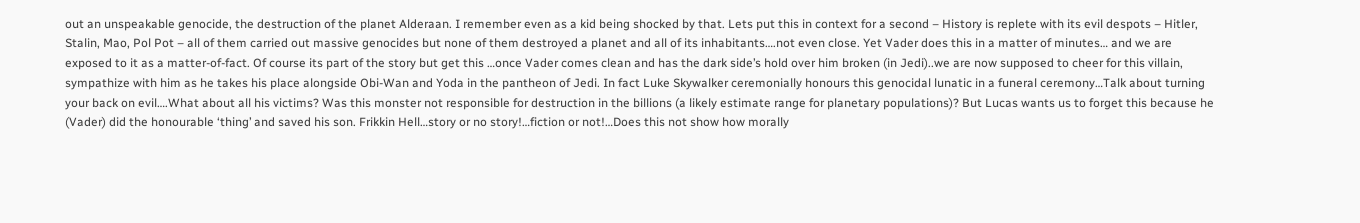out an unspeakable genocide, the destruction of the planet Alderaan. I remember even as a kid being shocked by that. Lets put this in context for a second – History is replete with its evil despots – Hitler, Stalin, Mao, Pol Pot – all of them carried out massive genocides but none of them destroyed a planet and all of its inhabitants….not even close. Yet Vader does this in a matter of minutes… and we are exposed to it as a matter-of-fact. Of course its part of the story but get this …once Vader comes clean and has the dark side’s hold over him broken (in Jedi)..we are now supposed to cheer for this villain, sympathize with him as he takes his place alongside Obi-Wan and Yoda in the pantheon of Jedi. In fact Luke Skywalker ceremonially honours this genocidal lunatic in a funeral ceremony…Talk about turning your back on evil….What about all his victims? Was this monster not responsible for destruction in the billions (a likely estimate range for planetary populations)? But Lucas wants us to forget this because he (Vader) did the honourable ‘thing’ and saved his son. Frikkin Hell…story or no story!…fiction or not!…Does this not show how morally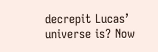decrepit Lucas’ universe is? Now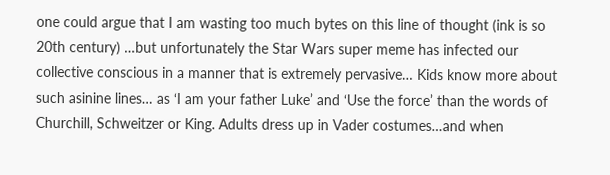one could argue that I am wasting too much bytes on this line of thought (ink is so 20th century) …but unfortunately the Star Wars super meme has infected our collective conscious in a manner that is extremely pervasive… Kids know more about such asinine lines… as ‘I am your father Luke’ and ‘Use the force’ than the words of Churchill, Schweitzer or King. Adults dress up in Vader costumes…and when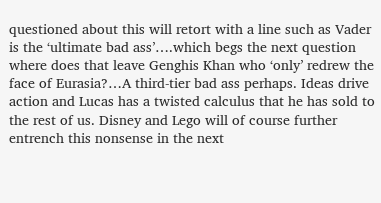questioned about this will retort with a line such as Vader is the ‘ultimate bad ass’….which begs the next question where does that leave Genghis Khan who ‘only’ redrew the face of Eurasia?…A third-tier bad ass perhaps. Ideas drive action and Lucas has a twisted calculus that he has sold to the rest of us. Disney and Lego will of course further entrench this nonsense in the next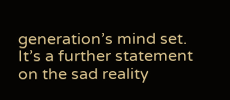generation’s mind set. It’s a further statement on the sad reality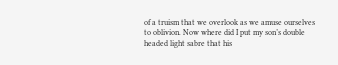of a truism that we overlook as we amuse ourselves to oblivion. Now where did I put my son’s double headed light sabre that his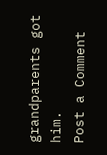grandparents got him.
Post a Comment